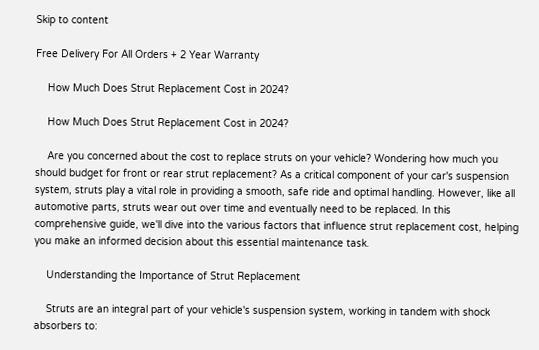Skip to content

Free Delivery For All Orders + 2 Year Warranty

    How Much Does Strut Replacement Cost in 2024?

    How Much Does Strut Replacement Cost in 2024?

    Are you concerned about the cost to replace struts on your vehicle? Wondering how much you should budget for front or rear strut replacement? As a critical component of your car's suspension system, struts play a vital role in providing a smooth, safe ride and optimal handling. However, like all automotive parts, struts wear out over time and eventually need to be replaced. In this comprehensive guide, we'll dive into the various factors that influence strut replacement cost, helping you make an informed decision about this essential maintenance task.

    Understanding the Importance of Strut Replacement

    Struts are an integral part of your vehicle's suspension system, working in tandem with shock absorbers to: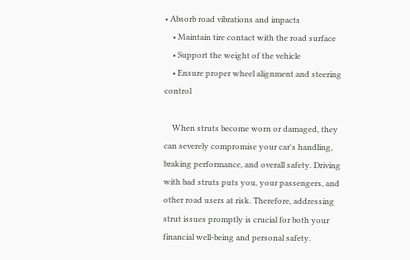• Absorb road vibrations and impacts
    • Maintain tire contact with the road surface
    • Support the weight of the vehicle
    • Ensure proper wheel alignment and steering control

    When struts become worn or damaged, they can severely compromise your car's handling, braking performance, and overall safety. Driving with bad struts puts you, your passengers, and other road users at risk. Therefore, addressing strut issues promptly is crucial for both your financial well-being and personal safety.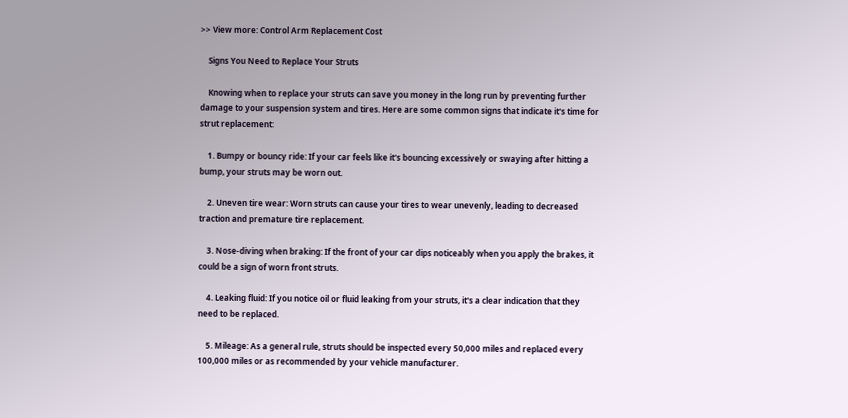>> View more: Control Arm Replacement Cost

    Signs You Need to Replace Your Struts

    Knowing when to replace your struts can save you money in the long run by preventing further damage to your suspension system and tires. Here are some common signs that indicate it's time for strut replacement:

    1. Bumpy or bouncy ride: If your car feels like it's bouncing excessively or swaying after hitting a bump, your struts may be worn out.

    2. Uneven tire wear: Worn struts can cause your tires to wear unevenly, leading to decreased traction and premature tire replacement.

    3. Nose-diving when braking: If the front of your car dips noticeably when you apply the brakes, it could be a sign of worn front struts.

    4. Leaking fluid: If you notice oil or fluid leaking from your struts, it's a clear indication that they need to be replaced.

    5. Mileage: As a general rule, struts should be inspected every 50,000 miles and replaced every 100,000 miles or as recommended by your vehicle manufacturer.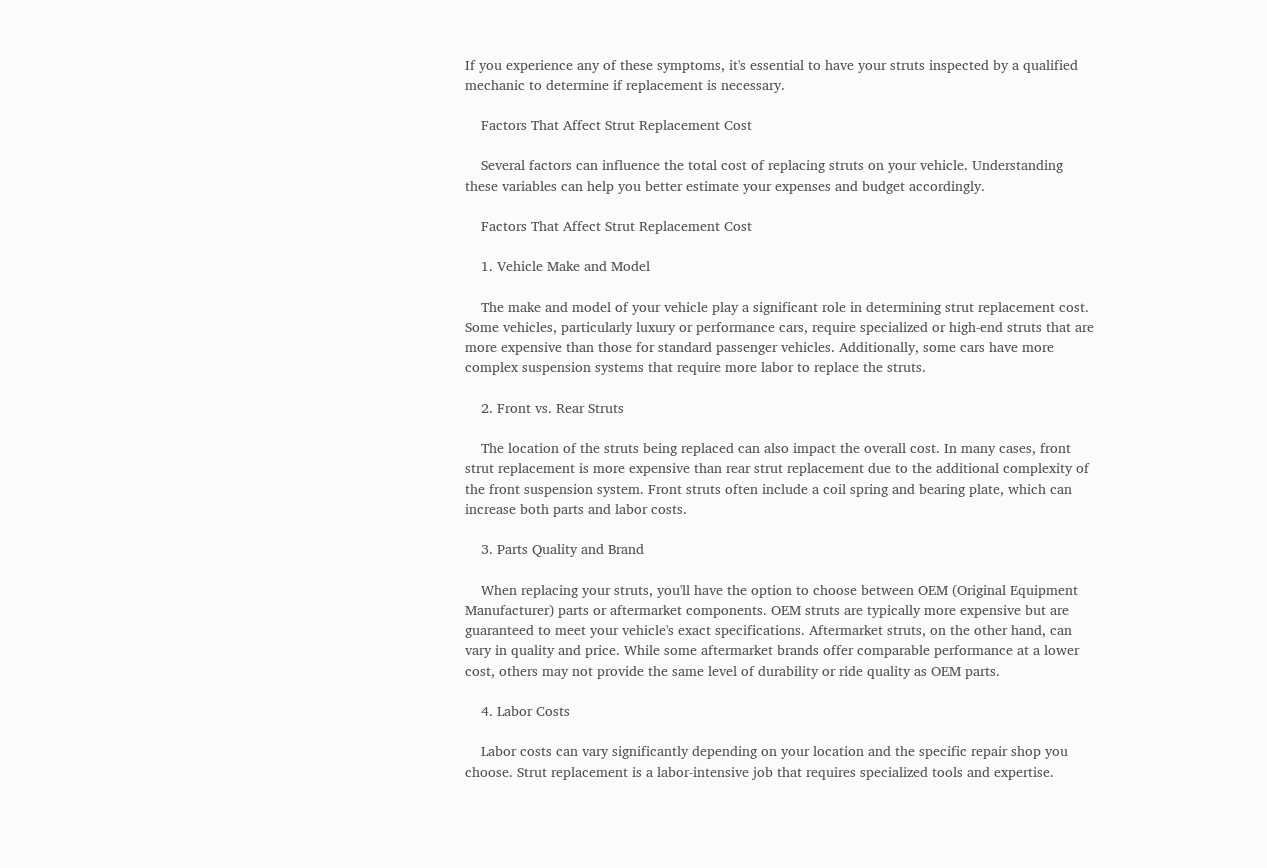If you experience any of these symptoms, it's essential to have your struts inspected by a qualified mechanic to determine if replacement is necessary.

    Factors That Affect Strut Replacement Cost

    Several factors can influence the total cost of replacing struts on your vehicle. Understanding these variables can help you better estimate your expenses and budget accordingly.

    Factors That Affect Strut Replacement Cost

    1. Vehicle Make and Model

    The make and model of your vehicle play a significant role in determining strut replacement cost. Some vehicles, particularly luxury or performance cars, require specialized or high-end struts that are more expensive than those for standard passenger vehicles. Additionally, some cars have more complex suspension systems that require more labor to replace the struts.

    2. Front vs. Rear Struts

    The location of the struts being replaced can also impact the overall cost. In many cases, front strut replacement is more expensive than rear strut replacement due to the additional complexity of the front suspension system. Front struts often include a coil spring and bearing plate, which can increase both parts and labor costs.

    3. Parts Quality and Brand

    When replacing your struts, you'll have the option to choose between OEM (Original Equipment Manufacturer) parts or aftermarket components. OEM struts are typically more expensive but are guaranteed to meet your vehicle's exact specifications. Aftermarket struts, on the other hand, can vary in quality and price. While some aftermarket brands offer comparable performance at a lower cost, others may not provide the same level of durability or ride quality as OEM parts.

    4. Labor Costs

    Labor costs can vary significantly depending on your location and the specific repair shop you choose. Strut replacement is a labor-intensive job that requires specialized tools and expertise.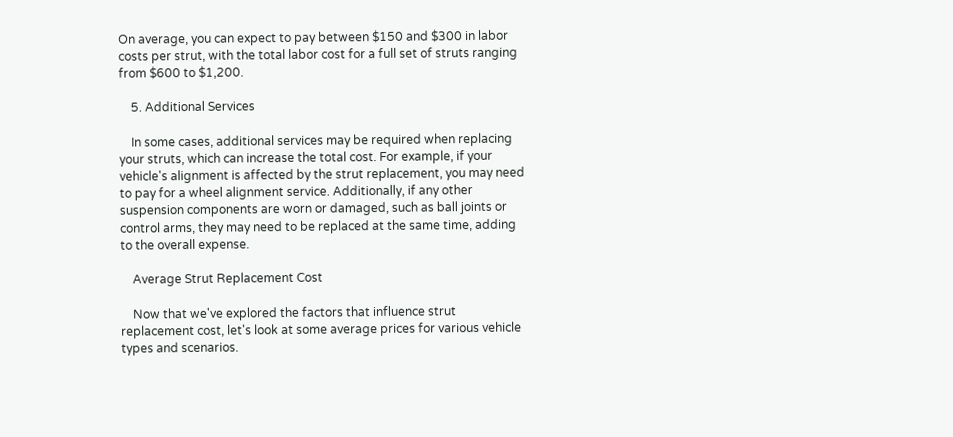On average, you can expect to pay between $150 and $300 in labor costs per strut, with the total labor cost for a full set of struts ranging from $600 to $1,200.

    5. Additional Services

    In some cases, additional services may be required when replacing your struts, which can increase the total cost. For example, if your vehicle's alignment is affected by the strut replacement, you may need to pay for a wheel alignment service. Additionally, if any other suspension components are worn or damaged, such as ball joints or control arms, they may need to be replaced at the same time, adding to the overall expense.

    Average Strut Replacement Cost

    Now that we've explored the factors that influence strut replacement cost, let's look at some average prices for various vehicle types and scenarios.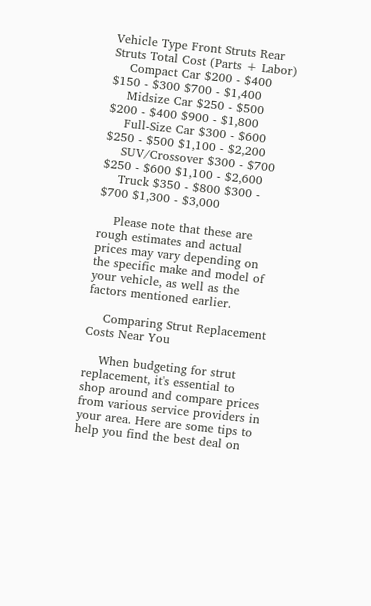Vehicle Type Front Struts Rear Struts Total Cost (Parts + Labor)
    Compact Car $200 - $400 $150 - $300 $700 - $1,400
    Midsize Car $250 - $500 $200 - $400 $900 - $1,800
    Full-Size Car $300 - $600 $250 - $500 $1,100 - $2,200
    SUV/Crossover $300 - $700 $250 - $600 $1,100 - $2,600
    Truck $350 - $800 $300 - $700 $1,300 - $3,000

    Please note that these are rough estimates and actual prices may vary depending on the specific make and model of your vehicle, as well as the factors mentioned earlier.

    Comparing Strut Replacement Costs Near You

    When budgeting for strut replacement, it's essential to shop around and compare prices from various service providers in your area. Here are some tips to help you find the best deal on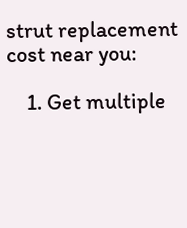strut replacement cost near you:

    1. Get multiple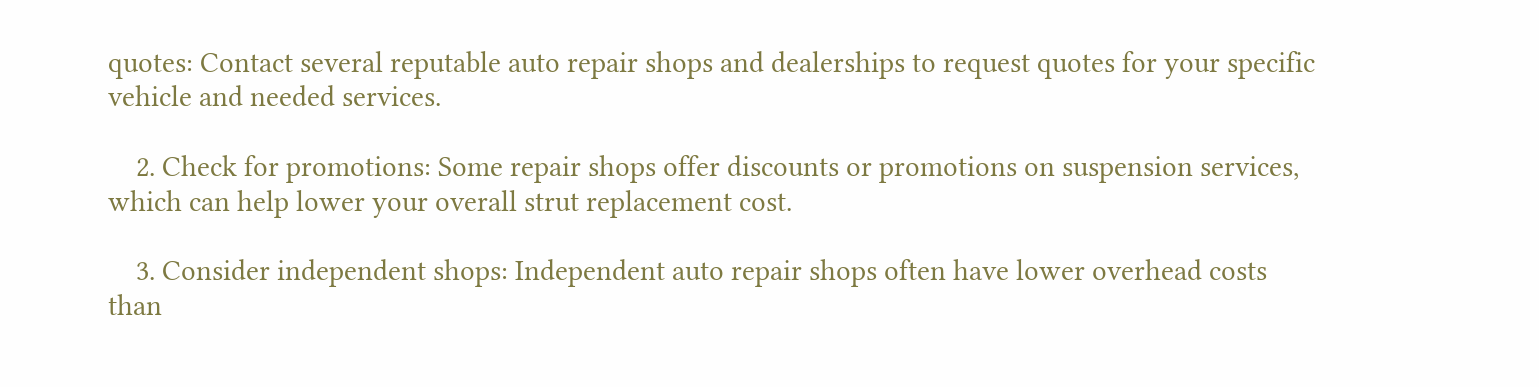quotes: Contact several reputable auto repair shops and dealerships to request quotes for your specific vehicle and needed services.

    2. Check for promotions: Some repair shops offer discounts or promotions on suspension services, which can help lower your overall strut replacement cost.

    3. Consider independent shops: Independent auto repair shops often have lower overhead costs than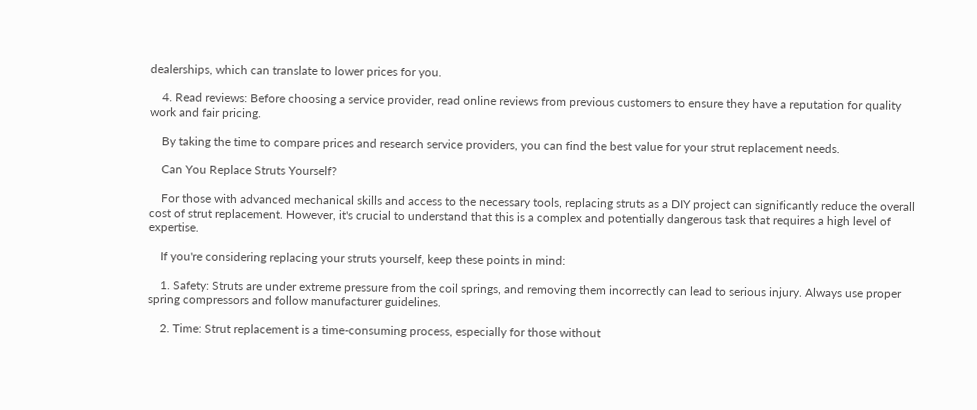dealerships, which can translate to lower prices for you.

    4. Read reviews: Before choosing a service provider, read online reviews from previous customers to ensure they have a reputation for quality work and fair pricing.

    By taking the time to compare prices and research service providers, you can find the best value for your strut replacement needs.

    Can You Replace Struts Yourself?

    For those with advanced mechanical skills and access to the necessary tools, replacing struts as a DIY project can significantly reduce the overall cost of strut replacement. However, it's crucial to understand that this is a complex and potentially dangerous task that requires a high level of expertise.

    If you're considering replacing your struts yourself, keep these points in mind:

    1. Safety: Struts are under extreme pressure from the coil springs, and removing them incorrectly can lead to serious injury. Always use proper spring compressors and follow manufacturer guidelines.

    2. Time: Strut replacement is a time-consuming process, especially for those without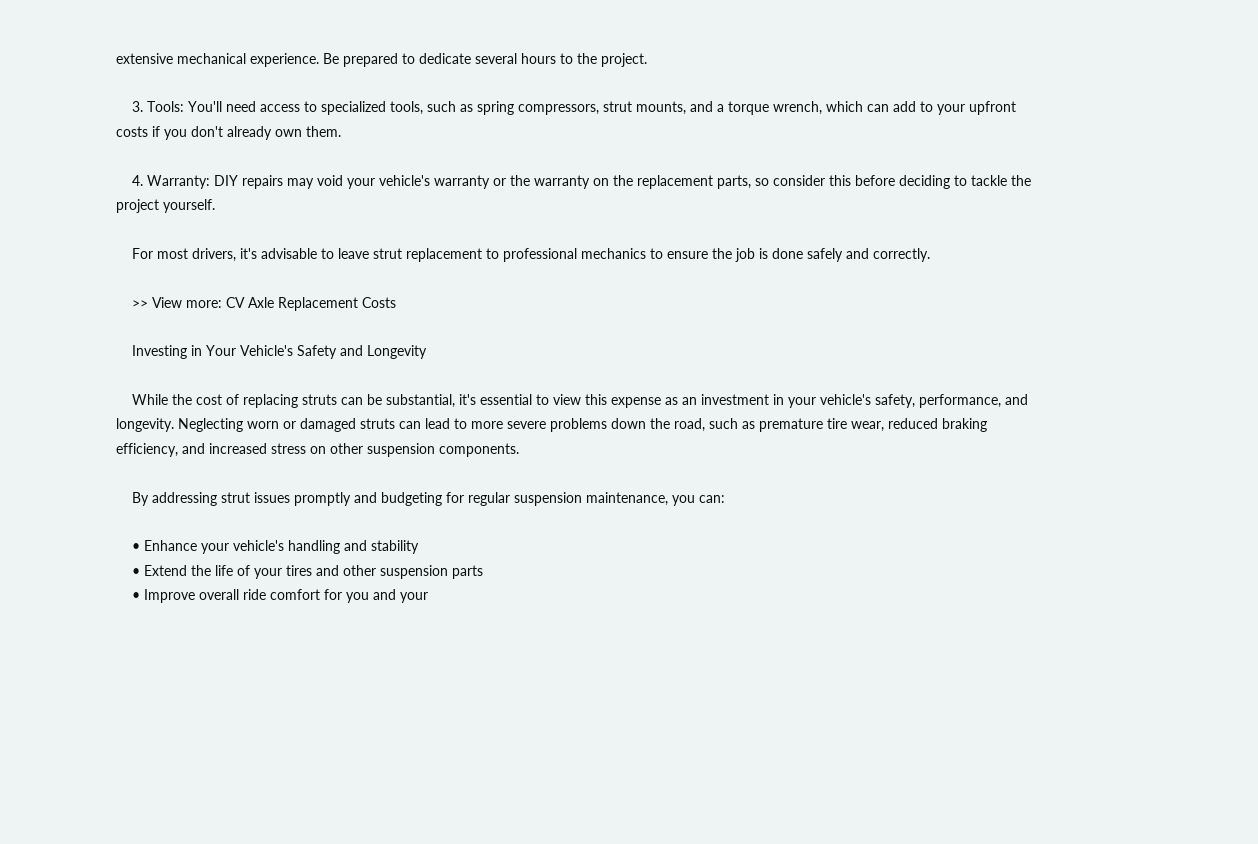extensive mechanical experience. Be prepared to dedicate several hours to the project.

    3. Tools: You'll need access to specialized tools, such as spring compressors, strut mounts, and a torque wrench, which can add to your upfront costs if you don't already own them.

    4. Warranty: DIY repairs may void your vehicle's warranty or the warranty on the replacement parts, so consider this before deciding to tackle the project yourself.

    For most drivers, it's advisable to leave strut replacement to professional mechanics to ensure the job is done safely and correctly.

    >> View more: CV Axle Replacement Costs

    Investing in Your Vehicle's Safety and Longevity

    While the cost of replacing struts can be substantial, it's essential to view this expense as an investment in your vehicle's safety, performance, and longevity. Neglecting worn or damaged struts can lead to more severe problems down the road, such as premature tire wear, reduced braking efficiency, and increased stress on other suspension components.

    By addressing strut issues promptly and budgeting for regular suspension maintenance, you can:

    • Enhance your vehicle's handling and stability
    • Extend the life of your tires and other suspension parts
    • Improve overall ride comfort for you and your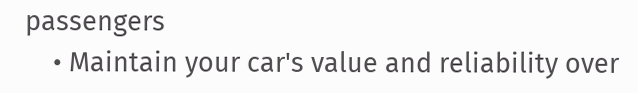passengers
    • Maintain your car's value and reliability over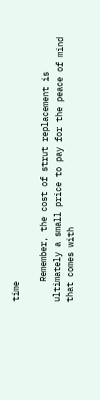time

    Remember, the cost of strut replacement is ultimately a small price to pay for the peace of mind that comes with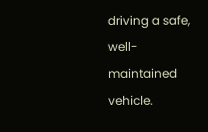driving a safe, well-maintained vehicle.